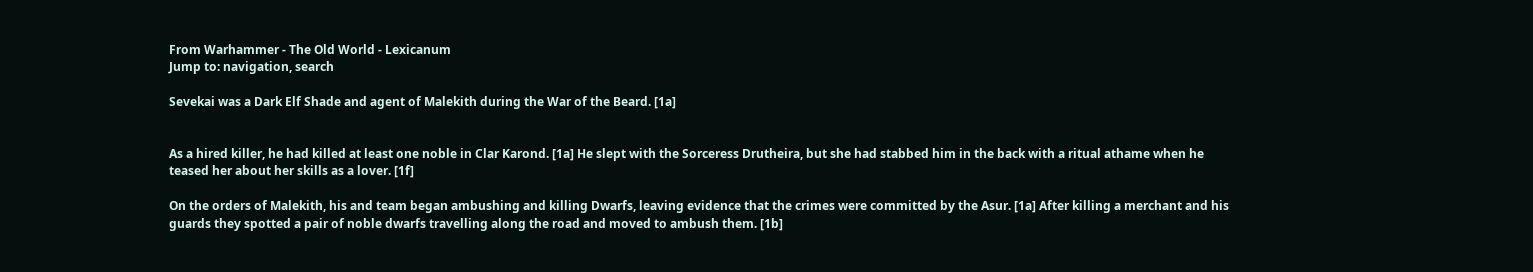From Warhammer - The Old World - Lexicanum
Jump to: navigation, search

Sevekai was a Dark Elf Shade and agent of Malekith during the War of the Beard. [1a]


As a hired killer, he had killed at least one noble in Clar Karond. [1a] He slept with the Sorceress Drutheira, but she had stabbed him in the back with a ritual athame when he teased her about her skills as a lover. [1f]

On the orders of Malekith, his and team began ambushing and killing Dwarfs, leaving evidence that the crimes were committed by the Asur. [1a] After killing a merchant and his guards they spotted a pair of noble dwarfs travelling along the road and moved to ambush them. [1b]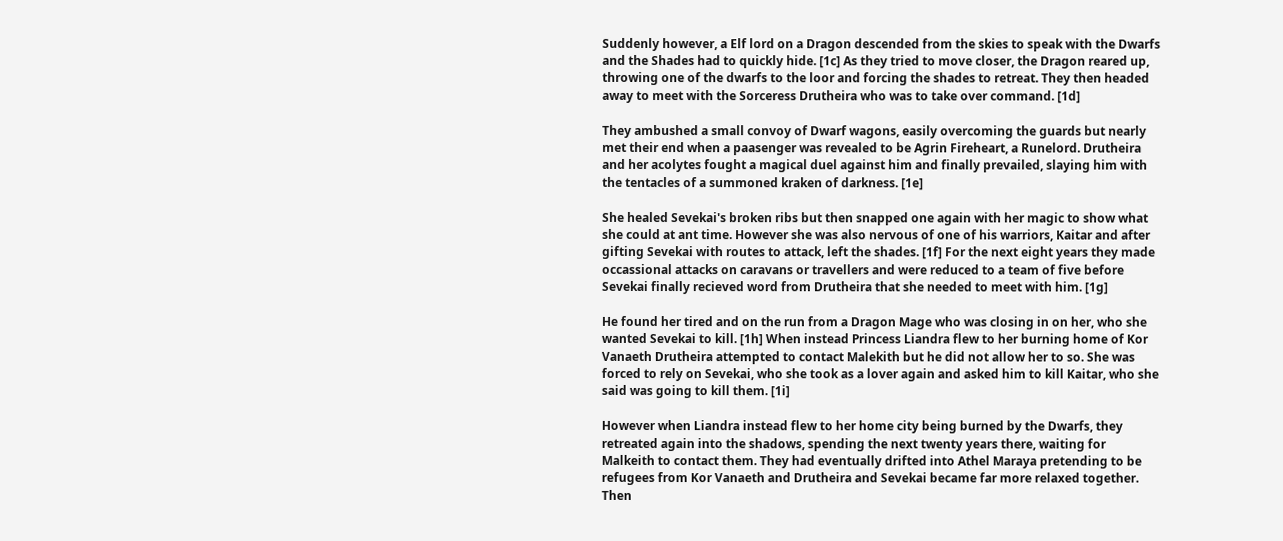Suddenly however, a Elf lord on a Dragon descended from the skies to speak with the Dwarfs and the Shades had to quickly hide. [1c] As they tried to move closer, the Dragon reared up, throwing one of the dwarfs to the loor and forcing the shades to retreat. They then headed away to meet with the Sorceress Drutheira who was to take over command. [1d]

They ambushed a small convoy of Dwarf wagons, easily overcoming the guards but nearly met their end when a paasenger was revealed to be Agrin Fireheart, a Runelord. Drutheira and her acolytes fought a magical duel against him and finally prevailed, slaying him with the tentacles of a summoned kraken of darkness. [1e]

She healed Sevekai's broken ribs but then snapped one again with her magic to show what she could at ant time. However she was also nervous of one of his warriors, Kaitar and after gifting Sevekai with routes to attack, left the shades. [1f] For the next eight years they made occassional attacks on caravans or travellers and were reduced to a team of five before Sevekai finally recieved word from Drutheira that she needed to meet with him. [1g]

He found her tired and on the run from a Dragon Mage who was closing in on her, who she wanted Sevekai to kill. [1h] When instead Princess Liandra flew to her burning home of Kor Vanaeth Drutheira attempted to contact Malekith but he did not allow her to so. She was forced to rely on Sevekai, who she took as a lover again and asked him to kill Kaitar, who she said was going to kill them. [1i]

However when Liandra instead flew to her home city being burned by the Dwarfs, they retreated again into the shadows, spending the next twenty years there, waiting for Malkeith to contact them. They had eventually drifted into Athel Maraya pretending to be refugees from Kor Vanaeth and Drutheira and Sevekai became far more relaxed together. Then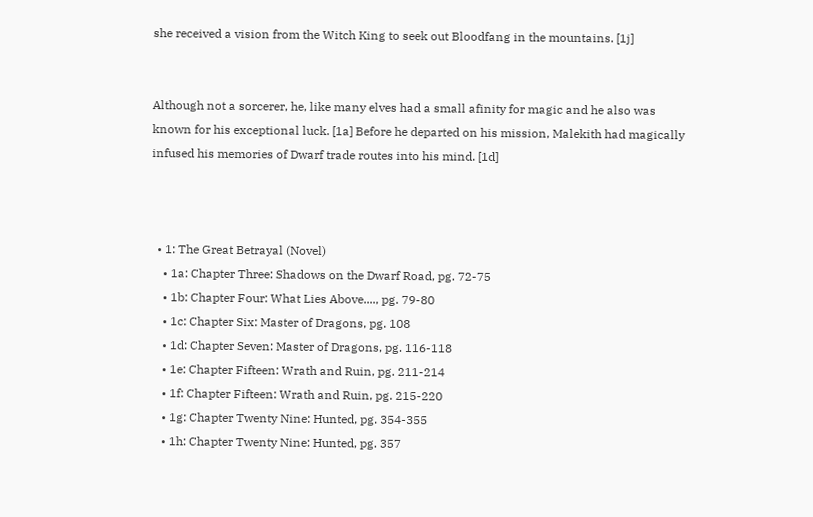she received a vision from the Witch King to seek out Bloodfang in the mountains. [1j]


Although not a sorcerer, he, like many elves had a small afinity for magic and he also was known for his exceptional luck. [1a] Before he departed on his mission, Malekith had magically infused his memories of Dwarf trade routes into his mind. [1d]



  • 1: The Great Betrayal (Novel)
    • 1a: Chapter Three: Shadows on the Dwarf Road, pg. 72-75
    • 1b: Chapter Four: What Lies Above...., pg. 79-80
    • 1c: Chapter Six: Master of Dragons, pg. 108
    • 1d: Chapter Seven: Master of Dragons, pg. 116-118
    • 1e: Chapter Fifteen: Wrath and Ruin, pg. 211-214
    • 1f: Chapter Fifteen: Wrath and Ruin, pg. 215-220
    • 1g: Chapter Twenty Nine: Hunted, pg. 354-355
    • 1h: Chapter Twenty Nine: Hunted, pg. 357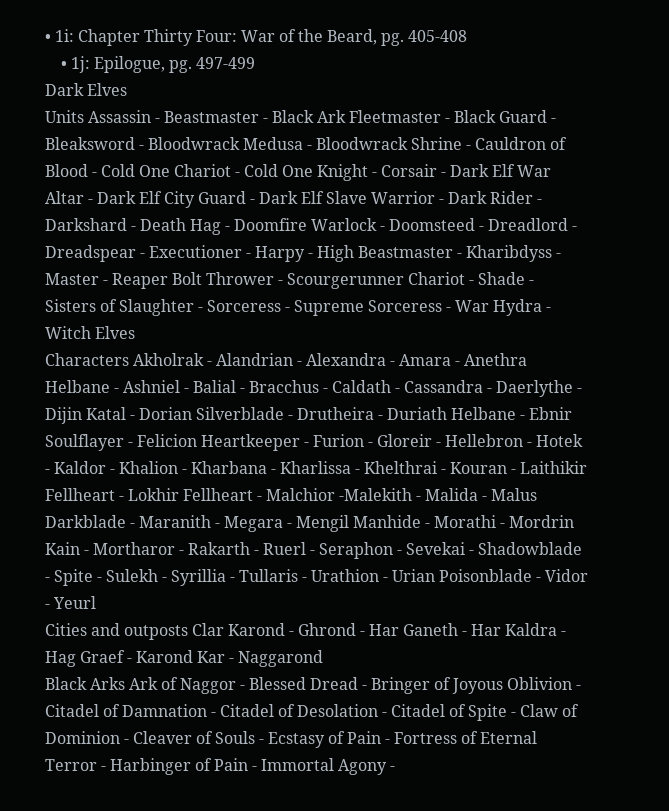• 1i: Chapter Thirty Four: War of the Beard, pg. 405-408
    • 1j: Epilogue, pg. 497-499
Dark Elves
Units Assassin - Beastmaster - Black Ark Fleetmaster - Black Guard - Bleaksword - Bloodwrack Medusa - Bloodwrack Shrine - Cauldron of Blood - Cold One Chariot - Cold One Knight - Corsair - Dark Elf War Altar - Dark Elf City Guard - Dark Elf Slave Warrior - Dark Rider - Darkshard - Death Hag - Doomfire Warlock - Doomsteed - Dreadlord - Dreadspear - Executioner - Harpy - High Beastmaster - Kharibdyss - Master - Reaper Bolt Thrower - Scourgerunner Chariot - Shade - Sisters of Slaughter - Sorceress - Supreme Sorceress - War Hydra - Witch Elves
Characters Akholrak - Alandrian - Alexandra - Amara - Anethra Helbane - Ashniel - Balial - Bracchus - Caldath - Cassandra - Daerlythe - Dijin Katal - Dorian Silverblade - Drutheira - Duriath Helbane - Ebnir Soulflayer - Felicion Heartkeeper - Furion - Gloreir - Hellebron - Hotek - Kaldor - Khalion - Kharbana - Kharlissa - Khelthrai - Kouran - Laithikir Fellheart - Lokhir Fellheart - Malchior -Malekith - Malida - Malus Darkblade - Maranith - Megara - Mengil Manhide - Morathi - Mordrin Kain - Mortharor - Rakarth - Ruerl - Seraphon - Sevekai - Shadowblade - Spite - Sulekh - Syrillia - Tullaris - Urathion - Urian Poisonblade - Vidor - Yeurl
Cities and outposts Clar Karond - Ghrond - Har Ganeth - Har Kaldra - Hag Graef - Karond Kar - Naggarond
Black Arks Ark of Naggor - Blessed Dread - Bringer of Joyous Oblivion - Citadel of Damnation - Citadel of Desolation - Citadel of Spite - Claw of Dominion - Cleaver of Souls - Ecstasy of Pain - Fortress of Eternal Terror - Harbinger of Pain - Immortal Agony -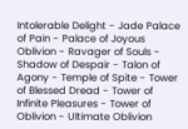Intolerable Delight - Jade Palace of Pain - Palace of Joyous Oblivion - Ravager of Souls - Shadow of Despair - Talon of Agony - Temple of Spite - Tower of Blessed Dread - Tower of Infinite Pleasures - Tower of Oblivion - Ultimate Oblivion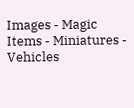Images - Magic Items - Miniatures - Vehicles